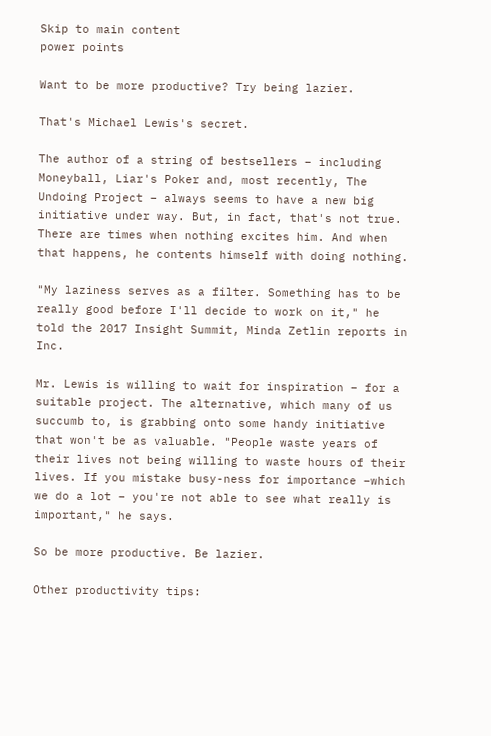Skip to main content
power points

Want to be more productive? Try being lazier.

That's Michael Lewis's secret.

The author of a string of bestsellers – including Moneyball, Liar's Poker and, most recently, The Undoing Project – always seems to have a new big initiative under way. But, in fact, that's not true. There are times when nothing excites him. And when that happens, he contents himself with doing nothing.

"My laziness serves as a filter. Something has to be really good before I'll decide to work on it," he told the 2017 Insight Summit, Minda Zetlin reports in Inc.

Mr. Lewis is willing to wait for inspiration – for a suitable project. The alternative, which many of us succumb to, is grabbing onto some handy initiative that won't be as valuable. "People waste years of their lives not being willing to waste hours of their lives. If you mistake busy-ness for importance –which we do a lot – you're not able to see what really is important," he says.

So be more productive. Be lazier.

Other productivity tips: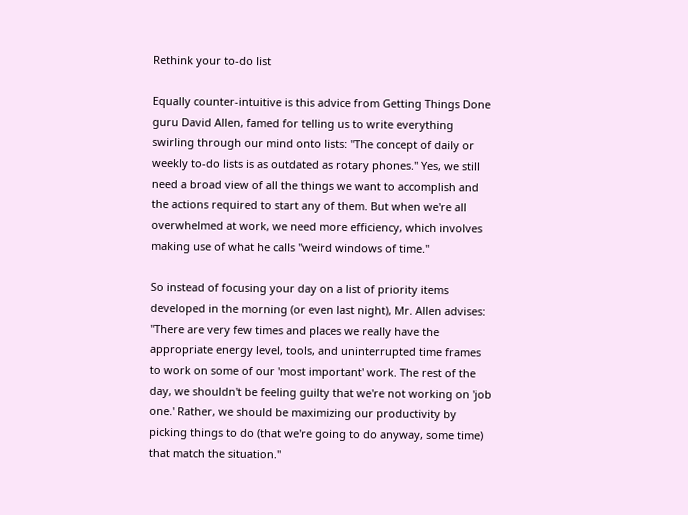Rethink your to-do list

Equally counter-intuitive is this advice from Getting Things Done guru David Allen, famed for telling us to write everything swirling through our mind onto lists: "The concept of daily or weekly to-do lists is as outdated as rotary phones." Yes, we still need a broad view of all the things we want to accomplish and the actions required to start any of them. But when we're all overwhelmed at work, we need more efficiency, which involves making use of what he calls "weird windows of time."

So instead of focusing your day on a list of priority items developed in the morning (or even last night), Mr. Allen advises: "There are very few times and places we really have the appropriate energy level, tools, and uninterrupted time frames to work on some of our 'most important' work. The rest of the day, we shouldn't be feeling guilty that we're not working on 'job one.' Rather, we should be maximizing our productivity by picking things to do (that we're going to do anyway, some time) that match the situation."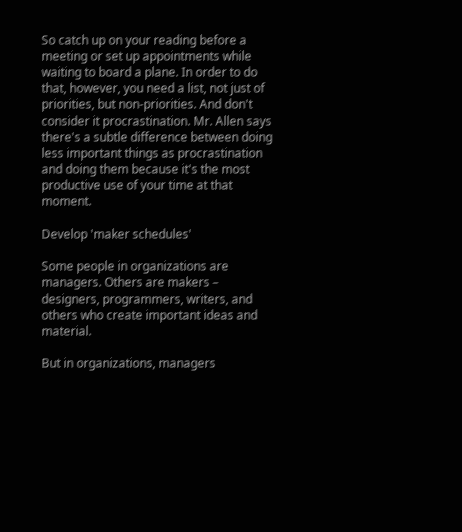So catch up on your reading before a meeting or set up appointments while waiting to board a plane. In order to do that, however, you need a list, not just of priorities, but non-priorities. And don't consider it procrastination. Mr. Allen says there's a subtle difference between doing less important things as procrastination and doing them because it's the most productive use of your time at that moment.

Develop 'maker schedules'

Some people in organizations are managers. Others are makers – designers, programmers, writers, and others who create important ideas and material.

But in organizations, managers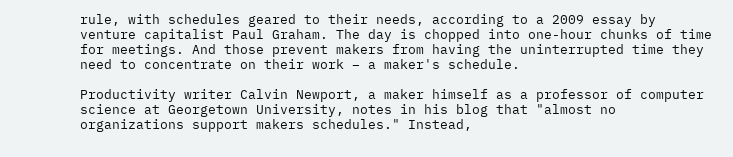rule, with schedules geared to their needs, according to a 2009 essay by venture capitalist Paul Graham. The day is chopped into one-hour chunks of time for meetings. And those prevent makers from having the uninterrupted time they need to concentrate on their work – a maker's schedule.

Productivity writer Calvin Newport, a maker himself as a professor of computer science at Georgetown University, notes in his blog that "almost no organizations support makers schedules." Instead,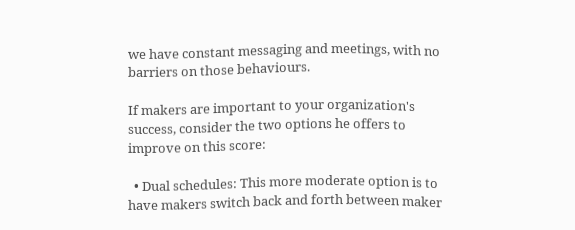we have constant messaging and meetings, with no barriers on those behaviours.

If makers are important to your organization's success, consider the two options he offers to improve on this score:

  • Dual schedules: This more moderate option is to have makers switch back and forth between maker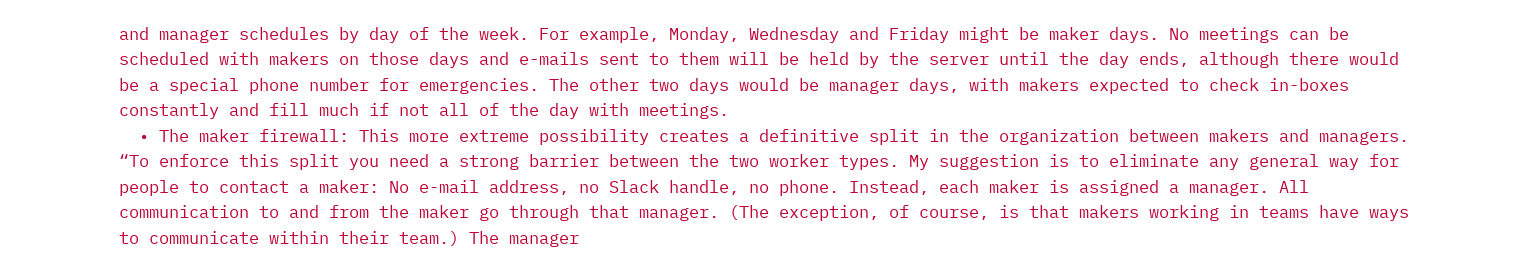and manager schedules by day of the week. For example, Monday, Wednesday and Friday might be maker days. No meetings can be scheduled with makers on those days and e-mails sent to them will be held by the server until the day ends, although there would be a special phone number for emergencies. The other two days would be manager days, with makers expected to check in-boxes constantly and fill much if not all of the day with meetings.
  • The maker firewall: This more extreme possibility creates a definitive split in the organization between makers and managers. “To enforce this split you need a strong barrier between the two worker types. My suggestion is to eliminate any general way for people to contact a maker: No e-mail address, no Slack handle, no phone. Instead, each maker is assigned a manager. All communication to and from the maker go through that manager. (The exception, of course, is that makers working in teams have ways to communicate within their team.) The manager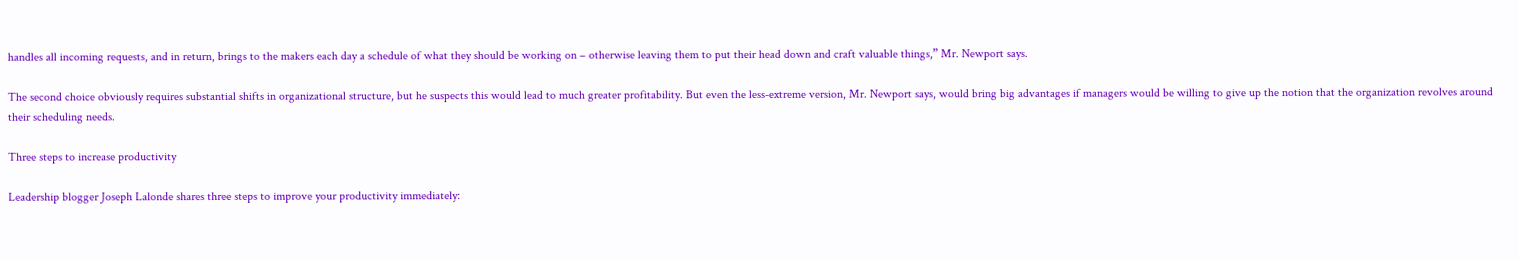handles all incoming requests, and in return, brings to the makers each day a schedule of what they should be working on – otherwise leaving them to put their head down and craft valuable things,” Mr. Newport says.

The second choice obviously requires substantial shifts in organizational structure, but he suspects this would lead to much greater profitability. But even the less-extreme version, Mr. Newport says, would bring big advantages if managers would be willing to give up the notion that the organization revolves around their scheduling needs.

Three steps to increase productivity

Leadership blogger Joseph Lalonde shares three steps to improve your productivity immediately: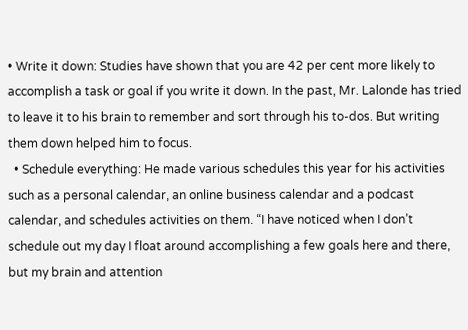• Write it down: Studies have shown that you are 42 per cent more likely to accomplish a task or goal if you write it down. In the past, Mr. Lalonde has tried to leave it to his brain to remember and sort through his to-dos. But writing them down helped him to focus.
  • Schedule everything: He made various schedules this year for his activities such as a personal calendar, an online business calendar and a podcast calendar, and schedules activities on them. “I have noticed when I don’t schedule out my day I float around accomplishing a few goals here and there, but my brain and attention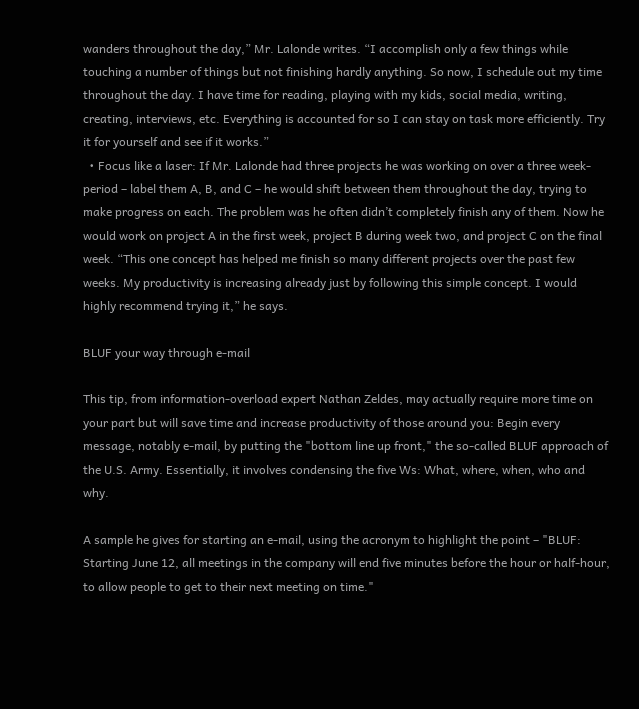wanders throughout the day,” Mr. Lalonde writes. “I accomplish only a few things while touching a number of things but not finishing hardly anything. So now, I schedule out my time throughout the day. I have time for reading, playing with my kids, social media, writing, creating, interviews, etc. Everything is accounted for so I can stay on task more efficiently. Try it for yourself and see if it works.”
  • Focus like a laser: If Mr. Lalonde had three projects he was working on over a three week-period – label them A, B, and C – he would shift between them throughout the day, trying to make progress on each. The problem was he often didn’t completely finish any of them. Now he would work on project A in the first week, project B during week two, and project C on the final week. “This one concept has helped me finish so many different projects over the past few weeks. My productivity is increasing already just by following this simple concept. I would highly recommend trying it,” he says.

BLUF your way through e-mail

This tip, from information-overload expert Nathan Zeldes, may actually require more time on your part but will save time and increase productivity of those around you: Begin every message, notably e-mail, by putting the "bottom line up front," the so-called BLUF approach of the U.S. Army. Essentially, it involves condensing the five Ws: What, where, when, who and why.

A sample he gives for starting an e-mail, using the acronym to highlight the point – "BLUF: Starting June 12, all meetings in the company will end five minutes before the hour or half-hour, to allow people to get to their next meeting on time."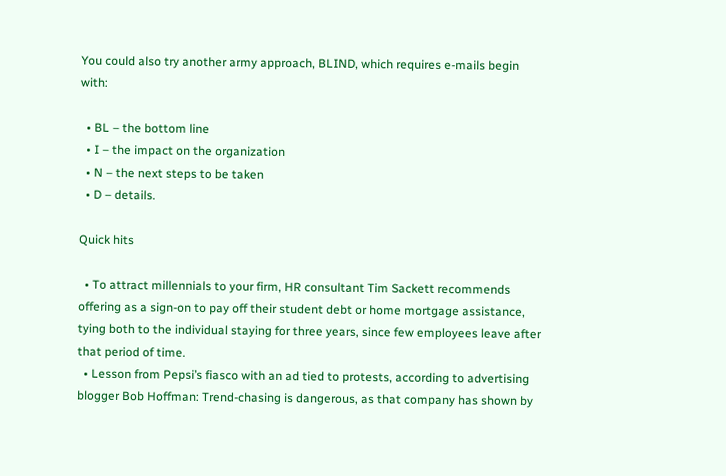You could also try another army approach, BLIND, which requires e-mails begin with:

  • BL – the bottom line
  • I – the impact on the organization
  • N – the next steps to be taken
  • D – details.

Quick hits

  • To attract millennials to your firm, HR consultant Tim Sackett recommends offering as a sign-on to pay off their student debt or home mortgage assistance, tying both to the individual staying for three years, since few employees leave after that period of time.
  • Lesson from Pepsi’s fiasco with an ad tied to protests, according to advertising blogger Bob Hoffman: Trend-chasing is dangerous, as that company has shown by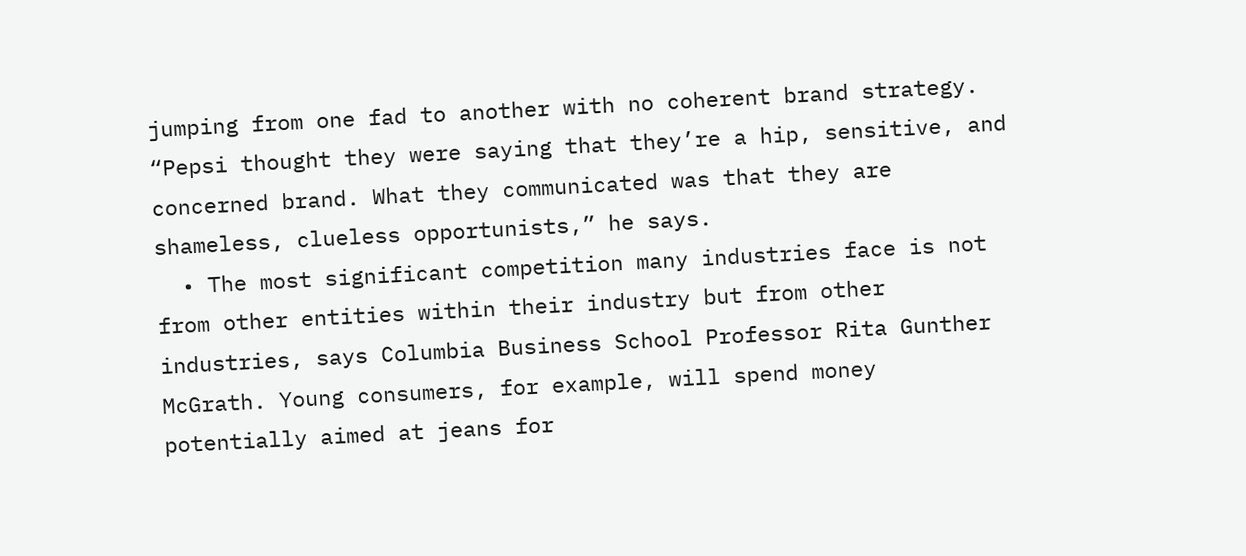jumping from one fad to another with no coherent brand strategy. “Pepsi thought they were saying that they’re a hip, sensitive, and concerned brand. What they communicated was that they are shameless, clueless opportunists,” he says.
  • The most significant competition many industries face is not from other entities within their industry but from other industries, says Columbia Business School Professor Rita Gunther McGrath. Young consumers, for example, will spend money potentially aimed at jeans for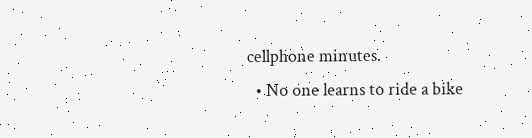cellphone minutes.
  • No one learns to ride a bike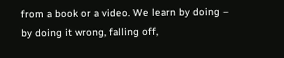from a book or a video. We learn by doing – by doing it wrong, falling off,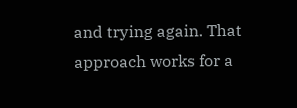and trying again. That approach works for a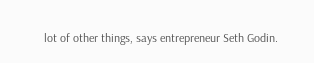lot of other things, says entrepreneur Seth Godin.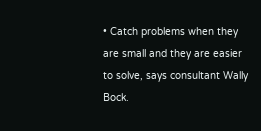• Catch problems when they are small and they are easier to solve, says consultant Wally Bock.